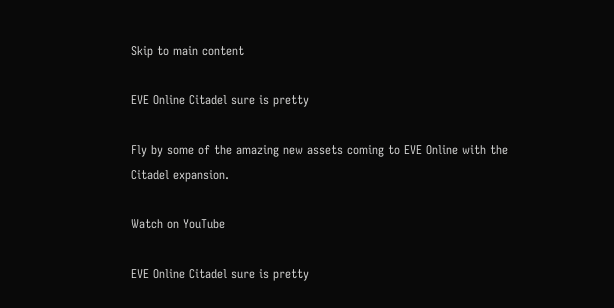Skip to main content

EVE Online Citadel sure is pretty

Fly by some of the amazing new assets coming to EVE Online with the Citadel expansion.

Watch on YouTube

EVE Online Citadel sure is pretty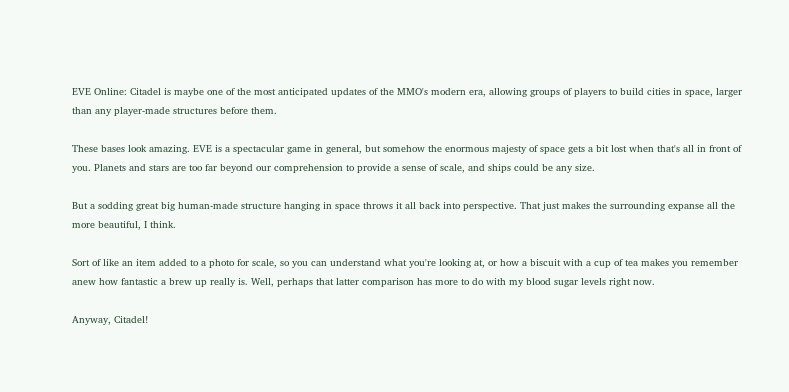EVE Online: Citadel is maybe one of the most anticipated updates of the MMO's modern era, allowing groups of players to build cities in space, larger than any player-made structures before them.

These bases look amazing. EVE is a spectacular game in general, but somehow the enormous majesty of space gets a bit lost when that's all in front of you. Planets and stars are too far beyond our comprehension to provide a sense of scale, and ships could be any size.

But a sodding great big human-made structure hanging in space throws it all back into perspective. That just makes the surrounding expanse all the more beautiful, I think.

Sort of like an item added to a photo for scale, so you can understand what you're looking at, or how a biscuit with a cup of tea makes you remember anew how fantastic a brew up really is. Well, perhaps that latter comparison has more to do with my blood sugar levels right now.

Anyway, Citadel!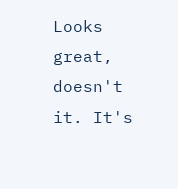Looks great, doesn't it. It's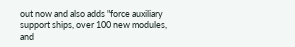out now and also adds "force auxiliary support ships, over 100 new modules, and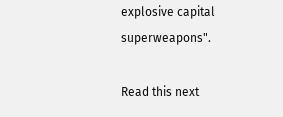explosive capital superweapons".

Read this next